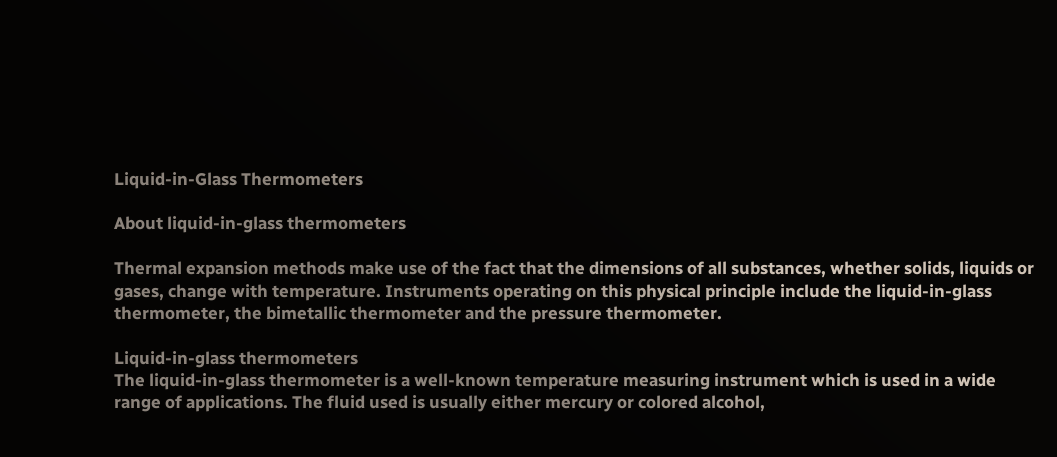Liquid-in-Glass Thermometers

About liquid-in-glass thermometers

Thermal expansion methods make use of the fact that the dimensions of all substances, whether solids, liquids or gases, change with temperature. Instruments operating on this physical principle include the liquid-in-glass thermometer, the bimetallic thermometer and the pressure thermometer.

Liquid-in-glass thermometers
The liquid-in-glass thermometer is a well-known temperature measuring instrument which is used in a wide range of applications. The fluid used is usually either mercury or colored alcohol,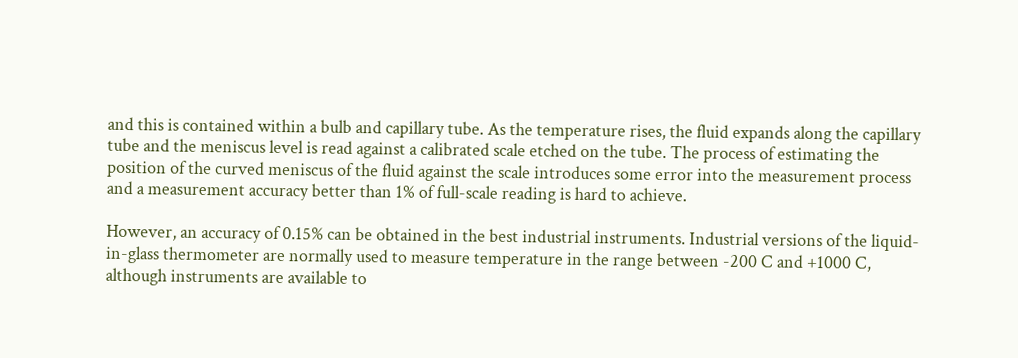and this is contained within a bulb and capillary tube. As the temperature rises, the fluid expands along the capillary tube and the meniscus level is read against a calibrated scale etched on the tube. The process of estimating the position of the curved meniscus of the fluid against the scale introduces some error into the measurement process and a measurement accuracy better than 1% of full-scale reading is hard to achieve.

However, an accuracy of 0.15% can be obtained in the best industrial instruments. Industrial versions of the liquid-in-glass thermometer are normally used to measure temperature in the range between -200 C and +1000 C, although instruments are available to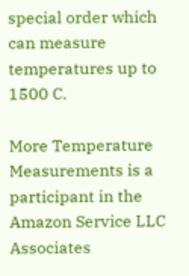special order which can measure temperatures up to 1500 C.

More Temperature Measurements is a participant in the Amazon Service LLC Associates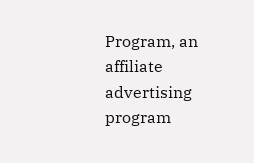Program, an affiliate advertising program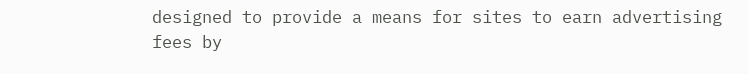designed to provide a means for sites to earn advertising fees by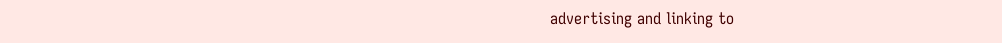advertising and linking to